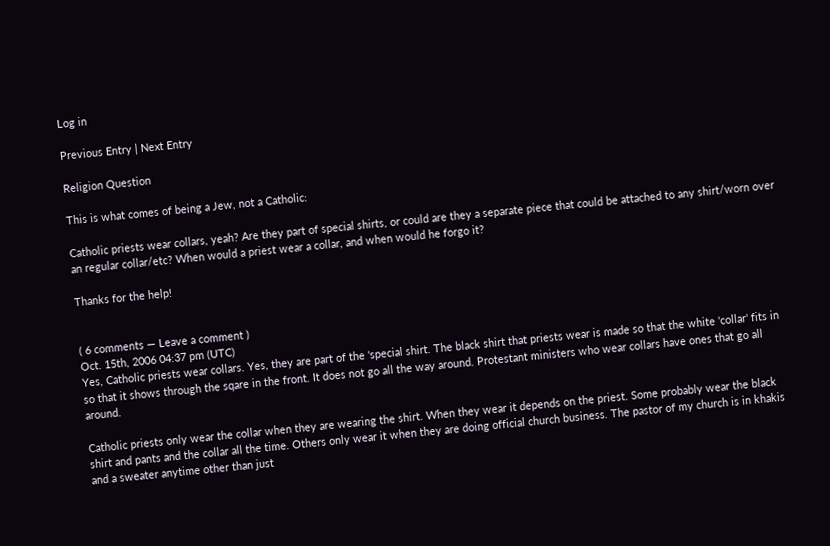Log in

Previous Entry | Next Entry

Religion Question

This is what comes of being a Jew, not a Catholic:

Catholic priests wear collars, yeah? Are they part of special shirts, or could are they a separate piece that could be attached to any shirt/worn over an regular collar/etc? When would a priest wear a collar, and when would he forgo it?

Thanks for the help!


( 6 comments — Leave a comment )
Oct. 15th, 2006 04:37 pm (UTC)
Yes, Catholic priests wear collars. Yes, they are part of the 'special shirt. The black shirt that priests wear is made so that the white 'collar' fits in so that it shows through the sqare in the front. It does not go all the way around. Protestant ministers who wear collars have ones that go all around.

Catholic priests only wear the collar when they are wearing the shirt. When they wear it depends on the priest. Some probably wear the black shirt and pants and the collar all the time. Others only wear it when they are doing official church business. The pastor of my church is in khakis and a sweater anytime other than just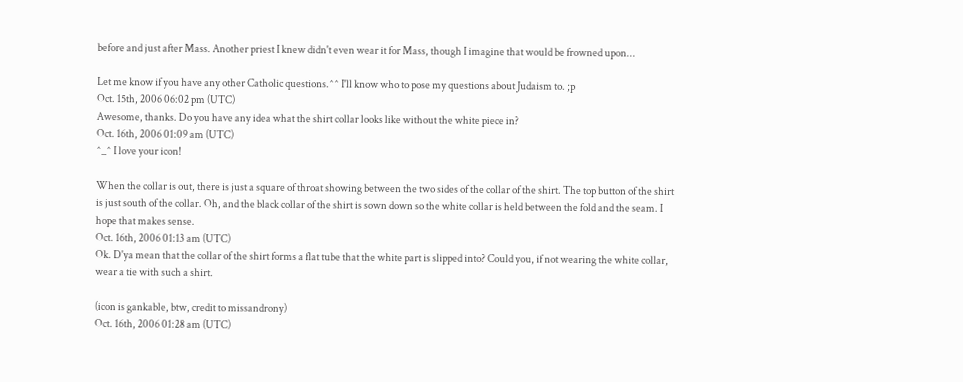before and just after Mass. Another priest I knew didn't even wear it for Mass, though I imagine that would be frowned upon...

Let me know if you have any other Catholic questions.^^ I'll know who to pose my questions about Judaism to. ;p
Oct. 15th, 2006 06:02 pm (UTC)
Awesome, thanks. Do you have any idea what the shirt collar looks like without the white piece in?
Oct. 16th, 2006 01:09 am (UTC)
^_^ I love your icon!

When the collar is out, there is just a square of throat showing between the two sides of the collar of the shirt. The top button of the shirt is just south of the collar. Oh, and the black collar of the shirt is sown down so the white collar is held between the fold and the seam. I hope that makes sense.
Oct. 16th, 2006 01:13 am (UTC)
Ok. D'ya mean that the collar of the shirt forms a flat tube that the white part is slipped into? Could you, if not wearing the white collar, wear a tie with such a shirt.

(icon is gankable, btw, credit to missandrony)
Oct. 16th, 2006 01:28 am (UTC)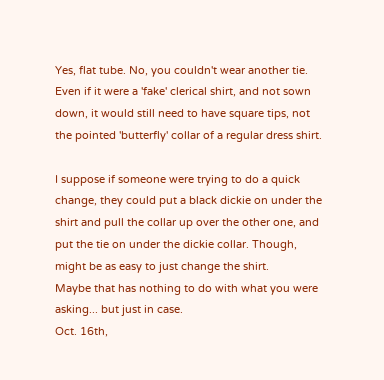Yes, flat tube. No, you couldn't wear another tie. Even if it were a 'fake' clerical shirt, and not sown down, it would still need to have square tips, not the pointed 'butterfly' collar of a regular dress shirt.

I suppose if someone were trying to do a quick change, they could put a black dickie on under the shirt and pull the collar up over the other one, and put the tie on under the dickie collar. Though, might be as easy to just change the shirt.
Maybe that has nothing to do with what you were asking... but just in case.
Oct. 16th,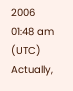2006 01:48 am (UTC)
Actually,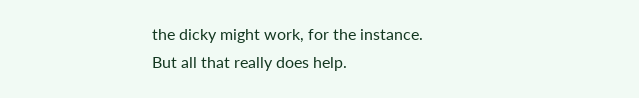the dicky might work, for the instance. But all that really does help.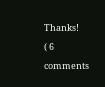Thanks!
( 6 comments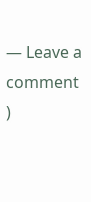— Leave a comment )